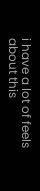i have a lot of feels about this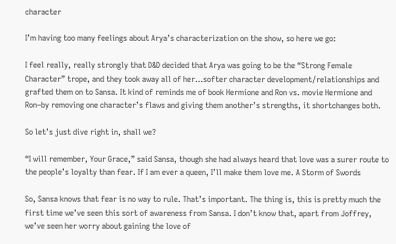character

I’m having too many feelings about Arya’s characterization on the show, so here we go:

I feel really, really strongly that D&D decided that Arya was going to be the “Strong Female Character” trope, and they took away all of her…softer character development/relationships and grafted them on to Sansa. It kind of reminds me of book Hermione and Ron vs. movie Hermione and Ron–by removing one character’s flaws and giving them another’s strengths, it shortchanges both.

So let’s just dive right in, shall we?

“I will remember, Your Grace,” said Sansa, though she had always heard that love was a surer route to the people’s loyalty than fear. If I am ever a queen, I’ll make them love me. A Storm of Swords

So, Sansa knows that fear is no way to rule. That’s important. The thing is, this is pretty much the first time we’ve seen this sort of awareness from Sansa. I don’t know that, apart from Joffrey, we’ve seen her worry about gaining the love of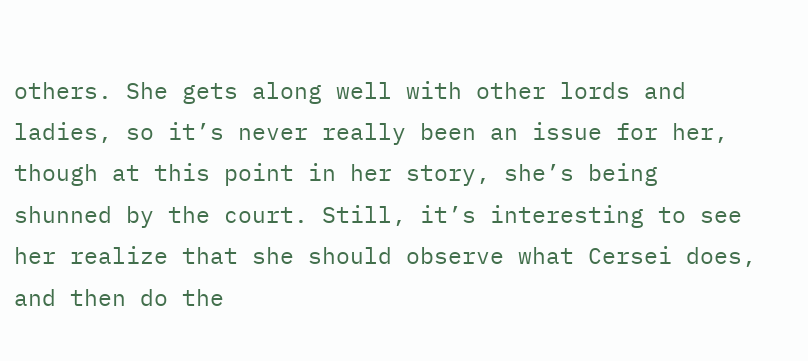others. She gets along well with other lords and ladies, so it’s never really been an issue for her, though at this point in her story, she’s being shunned by the court. Still, it’s interesting to see her realize that she should observe what Cersei does, and then do the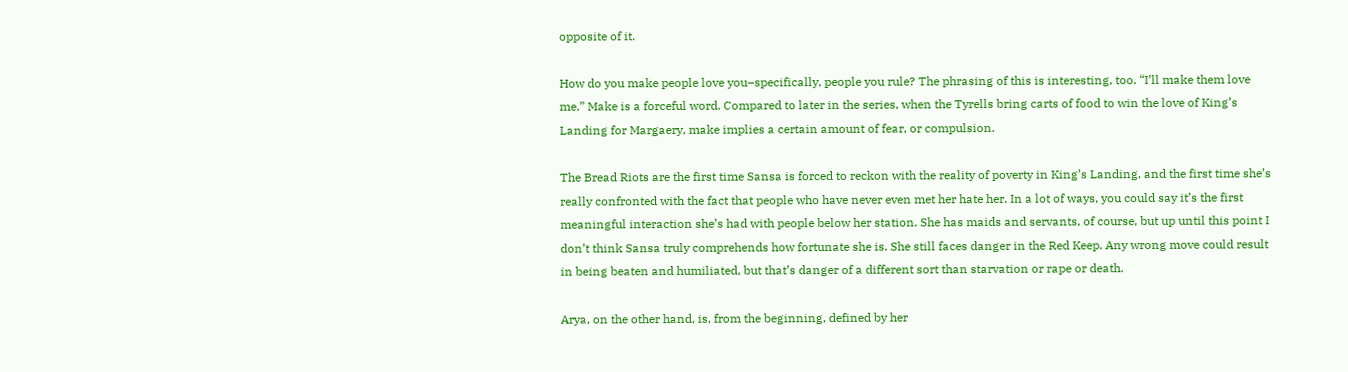opposite of it.

How do you make people love you–specifically, people you rule? The phrasing of this is interesting, too. “I’ll make them love me.” Make is a forceful word. Compared to later in the series, when the Tyrells bring carts of food to win the love of King’s Landing for Margaery, make implies a certain amount of fear, or compulsion.

The Bread Riots are the first time Sansa is forced to reckon with the reality of poverty in King’s Landing, and the first time she’s really confronted with the fact that people who have never even met her hate her. In a lot of ways, you could say it’s the first meaningful interaction she’s had with people below her station. She has maids and servants, of course, but up until this point I don’t think Sansa truly comprehends how fortunate she is. She still faces danger in the Red Keep. Any wrong move could result in being beaten and humiliated, but that’s danger of a different sort than starvation or rape or death.

Arya, on the other hand, is, from the beginning, defined by her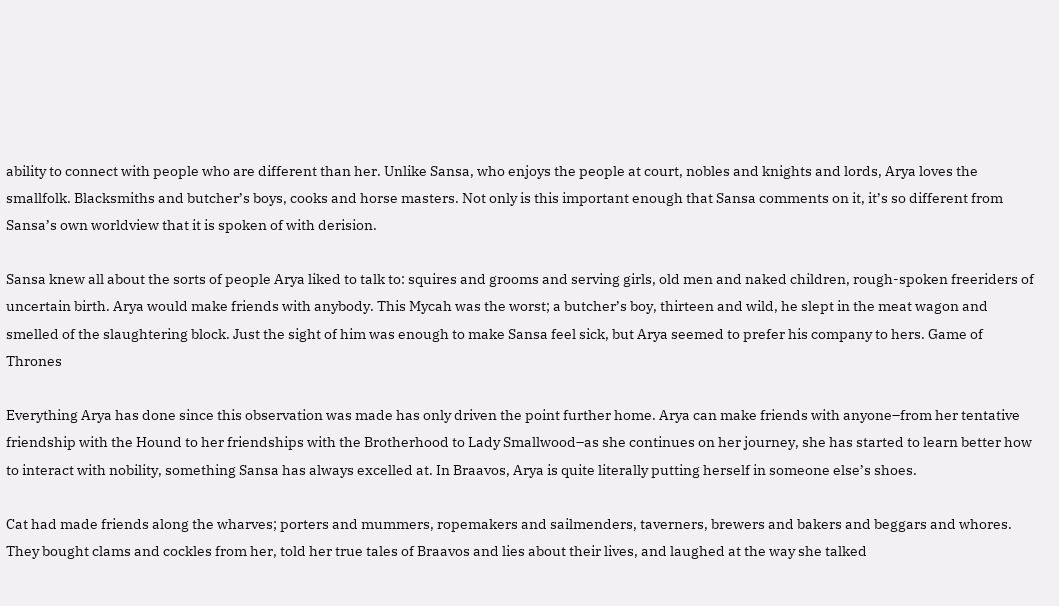ability to connect with people who are different than her. Unlike Sansa, who enjoys the people at court, nobles and knights and lords, Arya loves the smallfolk. Blacksmiths and butcher’s boys, cooks and horse masters. Not only is this important enough that Sansa comments on it, it’s so different from Sansa’s own worldview that it is spoken of with derision.

Sansa knew all about the sorts of people Arya liked to talk to: squires and grooms and serving girls, old men and naked children, rough-spoken freeriders of uncertain birth. Arya would make friends with anybody. This Mycah was the worst; a butcher’s boy, thirteen and wild, he slept in the meat wagon and smelled of the slaughtering block. Just the sight of him was enough to make Sansa feel sick, but Arya seemed to prefer his company to hers. Game of Thrones

Everything Arya has done since this observation was made has only driven the point further home. Arya can make friends with anyone–from her tentative friendship with the Hound to her friendships with the Brotherhood to Lady Smallwood–as she continues on her journey, she has started to learn better how to interact with nobility, something Sansa has always excelled at. In Braavos, Arya is quite literally putting herself in someone else’s shoes.

Cat had made friends along the wharves; porters and mummers, ropemakers and sailmenders, taverners, brewers and bakers and beggars and whores. They bought clams and cockles from her, told her true tales of Braavos and lies about their lives, and laughed at the way she talked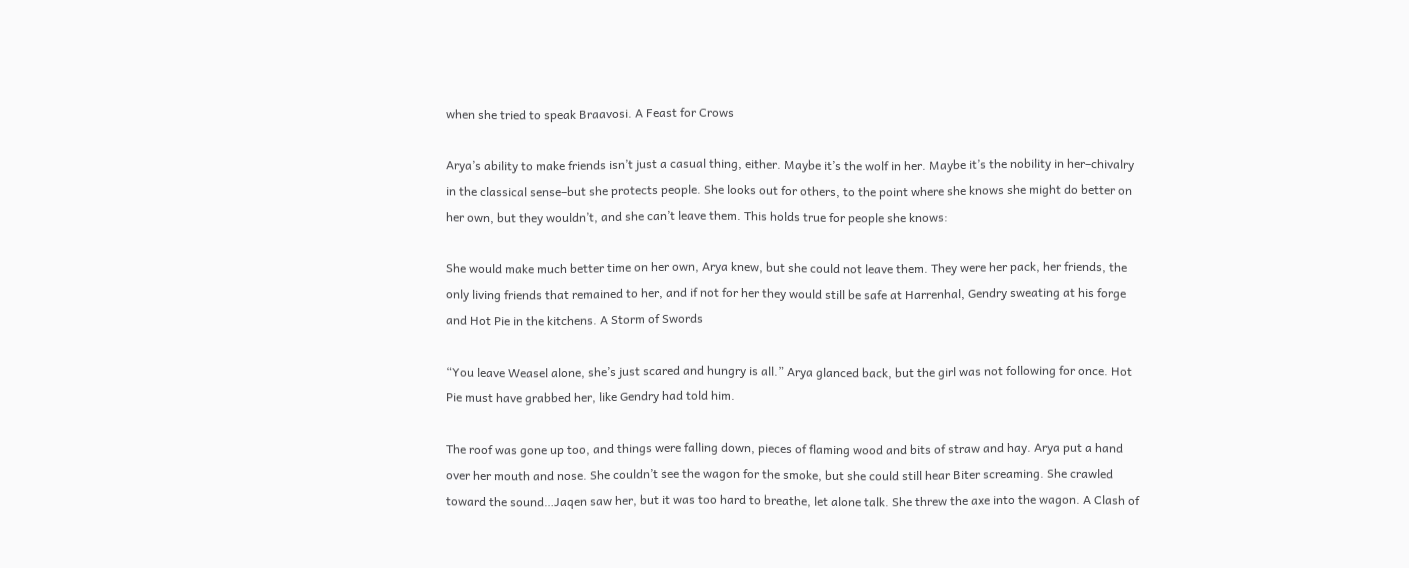when she tried to speak Braavosi. A Feast for Crows

Arya’s ability to make friends isn’t just a casual thing, either. Maybe it’s the wolf in her. Maybe it’s the nobility in her–chivalry in the classical sense–but she protects people. She looks out for others, to the point where she knows she might do better on her own, but they wouldn’t, and she can’t leave them. This holds true for people she knows:

She would make much better time on her own, Arya knew, but she could not leave them. They were her pack, her friends, the only living friends that remained to her, and if not for her they would still be safe at Harrenhal, Gendry sweating at his forge and Hot Pie in the kitchens. A Storm of Swords

“You leave Weasel alone, she’s just scared and hungry is all.” Arya glanced back, but the girl was not following for once. Hot Pie must have grabbed her, like Gendry had told him.

The roof was gone up too, and things were falling down, pieces of flaming wood and bits of straw and hay. Arya put a hand over her mouth and nose. She couldn’t see the wagon for the smoke, but she could still hear Biter screaming. She crawled toward the sound…Jaqen saw her, but it was too hard to breathe, let alone talk. She threw the axe into the wagon. A Clash of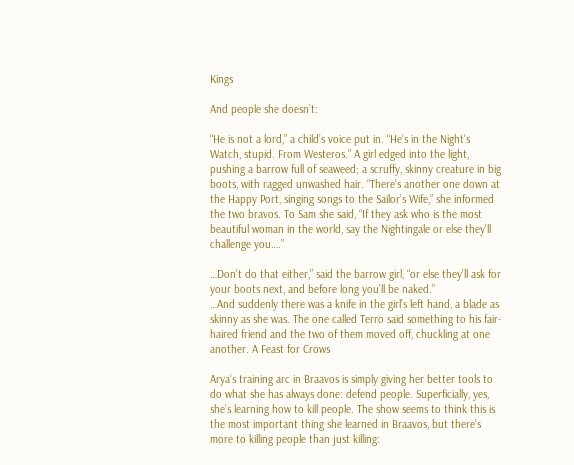Kings

And people she doesn’t:

“He is not a lord,” a child’s voice put in. “He’s in the Night’s Watch, stupid. From Westeros.” A girl edged into the light, pushing a barrow full of seaweed; a scruffy, skinny creature in big boots, with ragged unwashed hair. “There’s another one down at the Happy Port, singing songs to the Sailor’s Wife,” she informed the two bravos. To Sam she said, “If they ask who is the most beautiful woman in the world, say the Nightingale or else they’ll challenge you….”

…Don’t do that either,” said the barrow girl, “or else they’ll ask for your boots next, and before long you’ll be naked.”
…And suddenly there was a knife in the girl’s left hand, a blade as skinny as she was. The one called Terro said something to his fair-haired friend and the two of them moved off, chuckling at one another. A Feast for Crows

Arya’s training arc in Braavos is simply giving her better tools to do what she has always done: defend people. Superficially, yes, she’s learning how to kill people. The show seems to think this is the most important thing she learned in Braavos, but there’s more to killing people than just killing: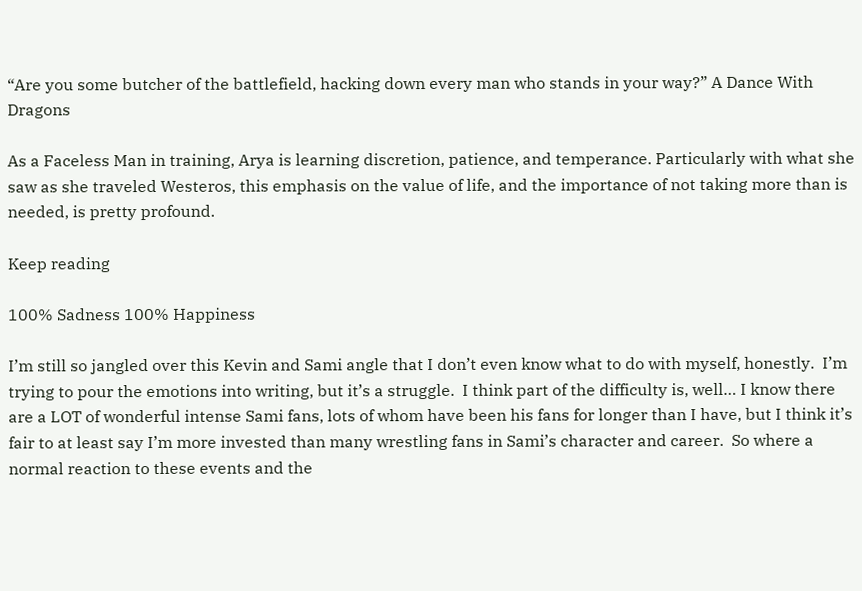“Are you some butcher of the battlefield, hacking down every man who stands in your way?” A Dance With Dragons

As a Faceless Man in training, Arya is learning discretion, patience, and temperance. Particularly with what she saw as she traveled Westeros, this emphasis on the value of life, and the importance of not taking more than is needed, is pretty profound.

Keep reading

100% Sadness 100% Happiness

I’m still so jangled over this Kevin and Sami angle that I don’t even know what to do with myself, honestly.  I’m trying to pour the emotions into writing, but it’s a struggle.  I think part of the difficulty is, well… I know there are a LOT of wonderful intense Sami fans, lots of whom have been his fans for longer than I have, but I think it’s fair to at least say I’m more invested than many wrestling fans in Sami’s character and career.  So where a normal reaction to these events and the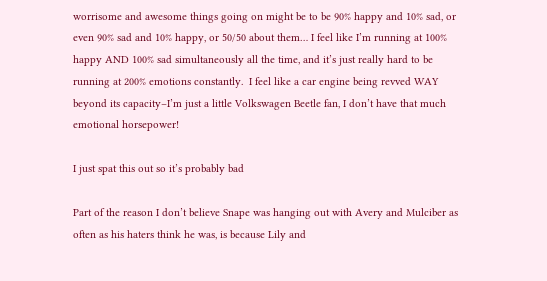worrisome and awesome things going on might be to be 90% happy and 10% sad, or even 90% sad and 10% happy, or 50/50 about them… I feel like I’m running at 100% happy AND 100% sad simultaneously all the time, and it’s just really hard to be running at 200% emotions constantly.  I feel like a car engine being revved WAY beyond its capacity–I’m just a little Volkswagen Beetle fan, I don’t have that much emotional horsepower!

I just spat this out so it’s probably bad

Part of the reason I don’t believe Snape was hanging out with Avery and Mulciber as often as his haters think he was, is because Lily and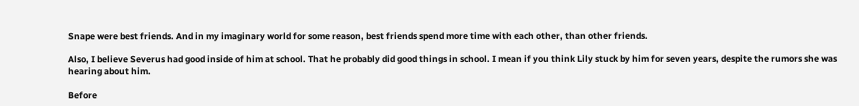Snape were best friends. And in my imaginary world for some reason, best friends spend more time with each other, than other friends.

Also, I believe Severus had good inside of him at school. That he probably did good things in school. I mean if you think Lily stuck by him for seven years, despite the rumors she was hearing about him.

Before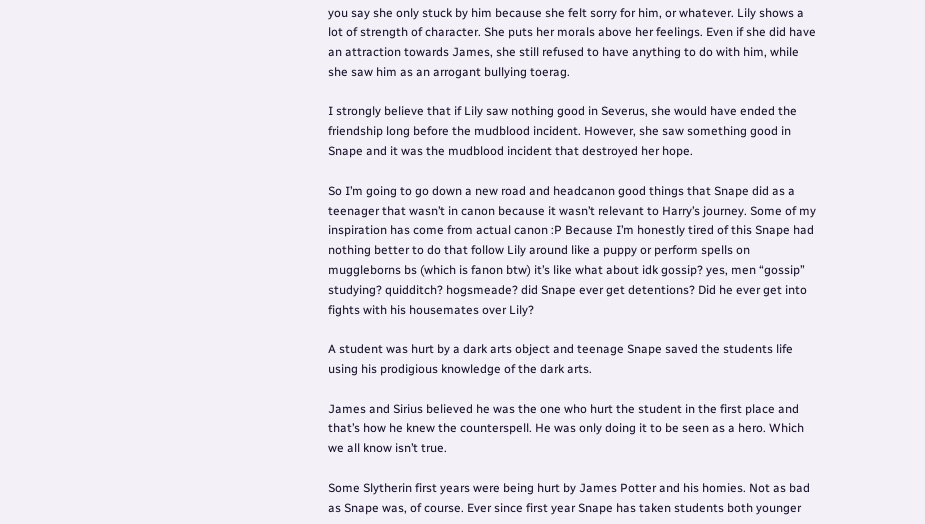you say she only stuck by him because she felt sorry for him, or whatever. Lily shows a lot of strength of character. She puts her morals above her feelings. Even if she did have an attraction towards James, she still refused to have anything to do with him, while she saw him as an arrogant bullying toerag.

I strongly believe that if Lily saw nothing good in Severus, she would have ended the friendship long before the mudblood incident. However, she saw something good in Snape and it was the mudblood incident that destroyed her hope.

So I’m going to go down a new road and headcanon good things that Snape did as a teenager that wasn’t in canon because it wasn’t relevant to Harry’s journey. Some of my inspiration has come from actual canon :P Because I’m honestly tired of this Snape had nothing better to do that follow Lily around like a puppy or perform spells on muggleborns bs (which is fanon btw) it’s like what about idk gossip? yes, men “gossip” studying? quidditch? hogsmeade? did Snape ever get detentions? Did he ever get into fights with his housemates over Lily?

A student was hurt by a dark arts object and teenage Snape saved the students life using his prodigious knowledge of the dark arts.

James and Sirius believed he was the one who hurt the student in the first place and that’s how he knew the counterspell. He was only doing it to be seen as a hero. Which we all know isn’t true.

Some Slytherin first years were being hurt by James Potter and his homies. Not as bad as Snape was, of course. Ever since first year Snape has taken students both younger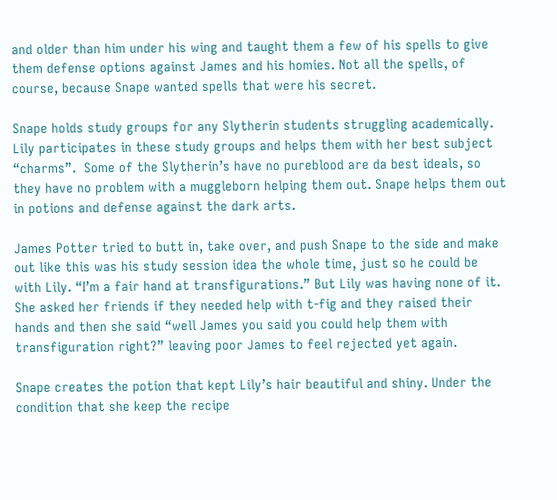and older than him under his wing and taught them a few of his spells to give them defense options against James and his homies. Not all the spells, of course, because Snape wanted spells that were his secret.

Snape holds study groups for any Slytherin students struggling academically. Lily participates in these study groups and helps them with her best subject “charms”.  Some of the Slytherin’s have no pureblood are da best ideals, so they have no problem with a muggleborn helping them out. Snape helps them out in potions and defense against the dark arts.

James Potter tried to butt in, take over, and push Snape to the side and make out like this was his study session idea the whole time, just so he could be with Lily. “I’m a fair hand at transfigurations.” But Lily was having none of it.  She asked her friends if they needed help with t-fig and they raised their hands and then she said “well James you said you could help them with transfiguration right?” leaving poor James to feel rejected yet again.

Snape creates the potion that kept Lily’s hair beautiful and shiny. Under the condition that she keep the recipe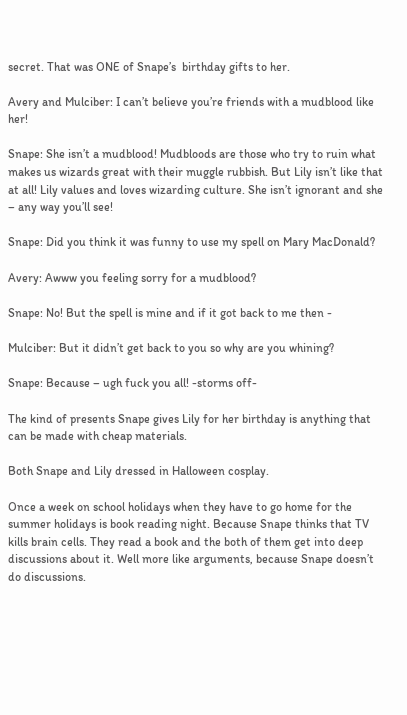secret. That was ONE of Snape’s  birthday gifts to her.

Avery and Mulciber: I can’t believe you’re friends with a mudblood like her!

Snape: She isn’t a mudblood! Mudbloods are those who try to ruin what makes us wizards great with their muggle rubbish. But Lily isn’t like that at all! Lily values and loves wizarding culture. She isn’t ignorant and she – any way you’ll see!

Snape: Did you think it was funny to use my spell on Mary MacDonald?

Avery: Awww you feeling sorry for a mudblood?

Snape: No! But the spell is mine and if it got back to me then -

Mulciber: But it didn’t get back to you so why are you whining?

Snape: Because – ugh fuck you all! -storms off-

The kind of presents Snape gives Lily for her birthday is anything that can be made with cheap materials.

Both Snape and Lily dressed in Halloween cosplay.

Once a week on school holidays when they have to go home for the summer holidays is book reading night. Because Snape thinks that TV kills brain cells. They read a book and the both of them get into deep discussions about it. Well more like arguments, because Snape doesn’t do discussions.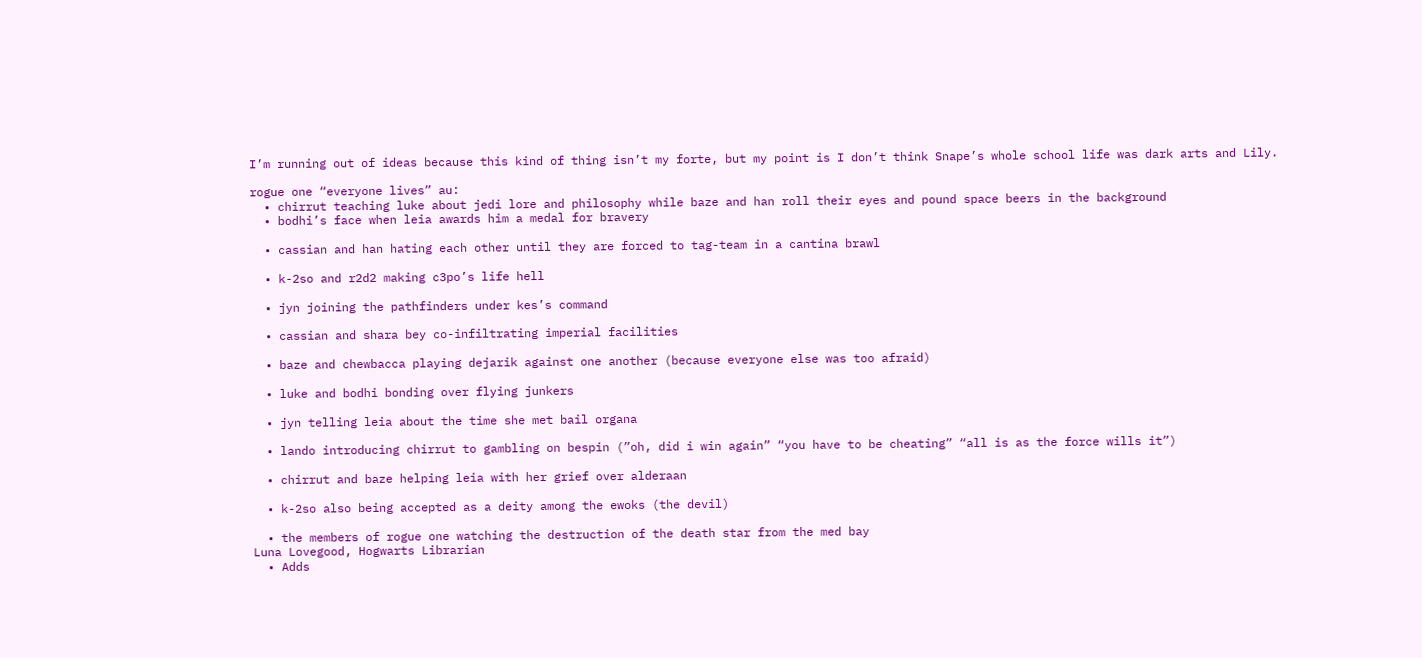I’m running out of ideas because this kind of thing isn’t my forte, but my point is I don’t think Snape’s whole school life was dark arts and Lily.

rogue one “everyone lives” au:
  • chirrut teaching luke about jedi lore and philosophy while baze and han roll their eyes and pound space beers in the background
  • bodhi’s face when leia awards him a medal for bravery

  • cassian and han hating each other until they are forced to tag-team in a cantina brawl

  • k-2so and r2d2 making c3po’s life hell

  • jyn joining the pathfinders under kes’s command

  • cassian and shara bey co-infiltrating imperial facilities

  • baze and chewbacca playing dejarik against one another (because everyone else was too afraid)

  • luke and bodhi bonding over flying junkers

  • jyn telling leia about the time she met bail organa

  • lando introducing chirrut to gambling on bespin (”oh, did i win again” “you have to be cheating” “all is as the force wills it”)

  • chirrut and baze helping leia with her grief over alderaan

  • k-2so also being accepted as a deity among the ewoks (the devil)

  • the members of rogue one watching the destruction of the death star from the med bay
Luna Lovegood, Hogwarts Librarian
  • Adds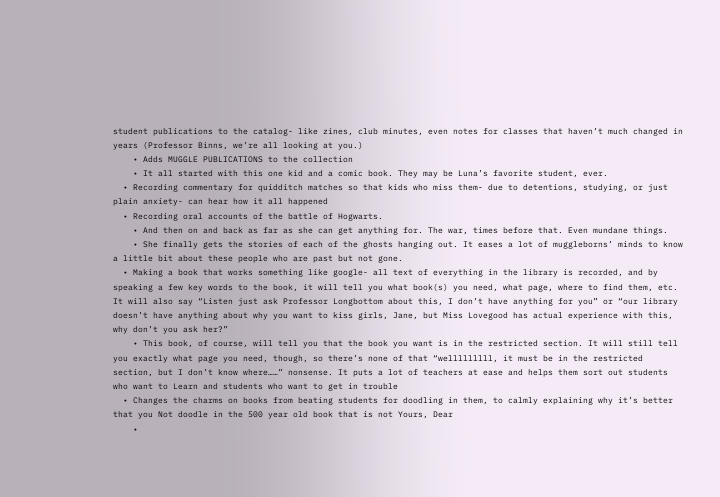student publications to the catalog- like zines, club minutes, even notes for classes that haven’t much changed in years (Professor Binns, we’re all looking at you.)
    • Adds MUGGLE PUBLICATIONS to the collection
    • It all started with this one kid and a comic book. They may be Luna’s favorite student, ever.
  • Recording commentary for quidditch matches so that kids who miss them- due to detentions, studying, or just plain anxiety- can hear how it all happened
  • Recording oral accounts of the battle of Hogwarts.
    • And then on and back as far as she can get anything for. The war, times before that. Even mundane things.
    • She finally gets the stories of each of the ghosts hanging out. It eases a lot of muggleborns’ minds to know a little bit about these people who are past but not gone.
  • Making a book that works something like google- all text of everything in the library is recorded, and by speaking a few key words to the book, it will tell you what book(s) you need, what page, where to find them, etc. It will also say “Listen just ask Professor Longbottom about this, I don’t have anything for you” or “our library doesn’t have anything about why you want to kiss girls, Jane, but Miss Lovegood has actual experience with this, why don’t you ask her?”
    • This book, of course, will tell you that the book you want is in the restricted section. It will still tell you exactly what page you need, though, so there’s none of that “welllllllll, it must be in the restricted section, but I don’t know where……” nonsense. It puts a lot of teachers at ease and helps them sort out students who want to Learn and students who want to get in trouble
  • Changes the charms on books from beating students for doodling in them, to calmly explaining why it’s better that you Not doodle in the 500 year old book that is not Yours, Dear
    •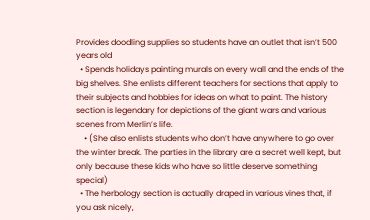Provides doodling supplies so students have an outlet that isn’t 500 years old
  • Spends holidays painting murals on every wall and the ends of the big shelves. She enlists different teachers for sections that apply to their subjects and hobbies for ideas on what to paint. The history section is legendary for depictions of the giant wars and various scenes from Merlin’s life.
    • (She also enlists students who don’t have anywhere to go over the winter break. The parties in the library are a secret well kept, but only because these kids who have so little deserve something special)
  • The herbology section is actually draped in various vines that, if you ask nicely,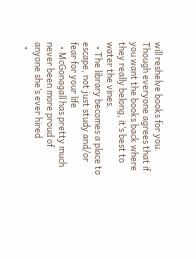will reshelve books for you. Though everyone agrees that if you want the books back where they really belong, it’s best to water the vines.
  • The library becomes a place to escape, not just study and/or fear for your life
  • McGonagall has pretty much never been more proud of anyone she’s ever hired
  •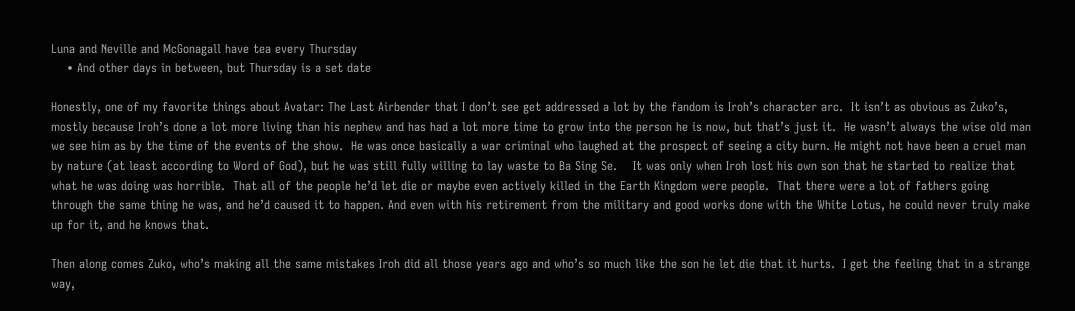Luna and Neville and McGonagall have tea every Thursday
    • And other days in between, but Thursday is a set date

Honestly, one of my favorite things about Avatar: The Last Airbender that I don’t see get addressed a lot by the fandom is Iroh’s character arc.  It isn’t as obvious as Zuko’s, mostly because Iroh’s done a lot more living than his nephew and has had a lot more time to grow into the person he is now, but that’s just it.  He wasn’t always the wise old man we see him as by the time of the events of the show.  He was once basically a war criminal who laughed at the prospect of seeing a city burn. He might not have been a cruel man by nature (at least according to Word of God), but he was still fully willing to lay waste to Ba Sing Se.    It was only when Iroh lost his own son that he started to realize that what he was doing was horrible.  That all of the people he’d let die or maybe even actively killed in the Earth Kingdom were people.  That there were a lot of fathers going through the same thing he was, and he’d caused it to happen. And even with his retirement from the military and good works done with the White Lotus, he could never truly make up for it, and he knows that.

Then along comes Zuko, who’s making all the same mistakes Iroh did all those years ago and who’s so much like the son he let die that it hurts.  I get the feeling that in a strange way,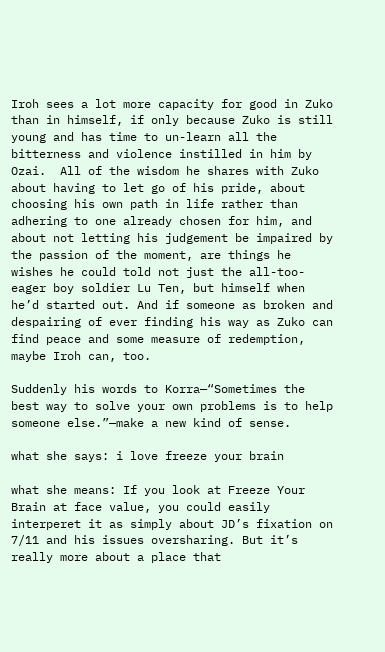Iroh sees a lot more capacity for good in Zuko than in himself, if only because Zuko is still young and has time to un-learn all the bitterness and violence instilled in him by Ozai.  All of the wisdom he shares with Zuko about having to let go of his pride, about choosing his own path in life rather than adhering to one already chosen for him, and about not letting his judgement be impaired by the passion of the moment, are things he wishes he could told not just the all-too-eager boy soldier Lu Ten, but himself when he’d started out. And if someone as broken and despairing of ever finding his way as Zuko can find peace and some measure of redemption, maybe Iroh can, too.

Suddenly his words to Korra—“Sometimes the best way to solve your own problems is to help someone else.”—make a new kind of sense.

what she says: i love freeze your brain

what she means: If you look at Freeze Your Brain at face value, you could easily interperet it as simply about JD’s fixation on 7/11 and his issues oversharing. But it’s really more about a place that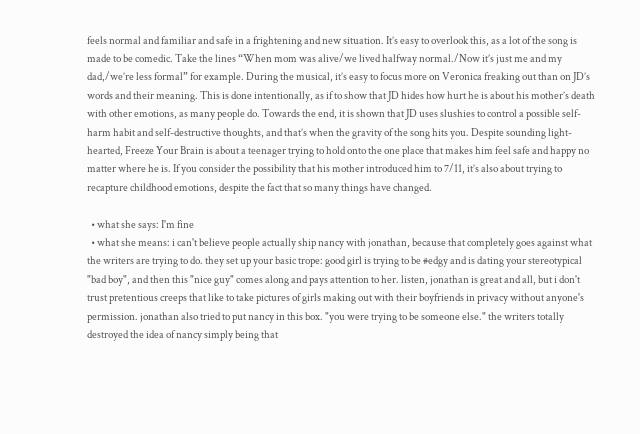feels normal and familiar and safe in a frightening and new situation. It’s easy to overlook this, as a lot of the song is made to be comedic. Take the lines “When mom was alive/we lived halfway normal./Now it’s just me and my dad,/we’re less formal” for example. During the musical, it’s easy to focus more on Veronica freaking out than on JD’s words and their meaning. This is done intentionally, as if to show that JD hides how hurt he is about his mother’s death with other emotions, as many people do. Towards the end, it is shown that JD uses slushies to control a possible self-harm habit and self-destructive thoughts, and that’s when the gravity of the song hits you. Despite sounding light-hearted, Freeze Your Brain is about a teenager trying to hold onto the one place that makes him feel safe and happy no matter where he is. If you consider the possibility that his mother introduced him to 7/11, it’s also about trying to recapture childhood emotions, despite the fact that so many things have changed.

  • what she says: I'm fine
  • what she means: i can't believe people actually ship nancy with jonathan, because that completely goes against what the writers are trying to do. they set up your basic trope: good girl is trying to be #edgy and is dating your stereotypical "bad boy", and then this "nice guy" comes along and pays attention to her. listen, jonathan is great and all, but i don't trust pretentious creeps that like to take pictures of girls making out with their boyfriends in privacy without anyone's permission. jonathan also tried to put nancy in this box. "you were trying to be someone else." the writers totally destroyed the idea of nancy simply being that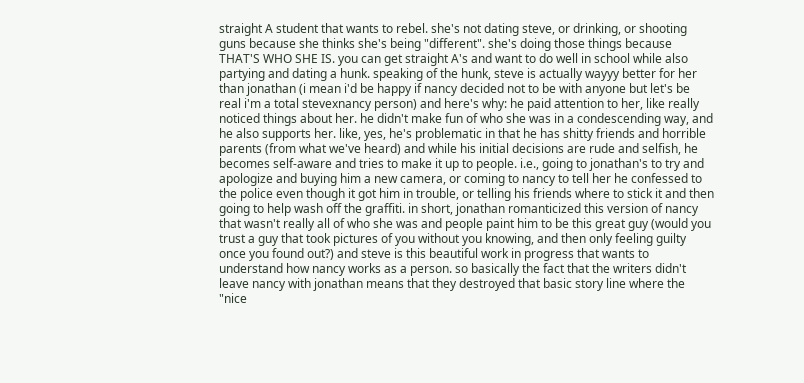straight A student that wants to rebel. she's not dating steve, or drinking, or shooting guns because she thinks she's being "different". she's doing those things because THAT'S WHO SHE IS. you can get straight A's and want to do well in school while also partying and dating a hunk. speaking of the hunk, steve is actually wayyy better for her than jonathan (i mean i'd be happy if nancy decided not to be with anyone but let's be real i'm a total stevexnancy person) and here's why: he paid attention to her, like really noticed things about her. he didn't make fun of who she was in a condescending way, and he also supports her. like, yes, he's problematic in that he has shitty friends and horrible parents (from what we've heard) and while his initial decisions are rude and selfish, he becomes self-aware and tries to make it up to people. i.e., going to jonathan's to try and apologize and buying him a new camera, or coming to nancy to tell her he confessed to the police even though it got him in trouble, or telling his friends where to stick it and then going to help wash off the graffiti. in short, jonathan romanticized this version of nancy that wasn't really all of who she was and people paint him to be this great guy (would you trust a guy that took pictures of you without you knowing, and then only feeling guilty once you found out?) and steve is this beautiful work in progress that wants to understand how nancy works as a person. so basically the fact that the writers didn't leave nancy with jonathan means that they destroyed that basic story line where the "nice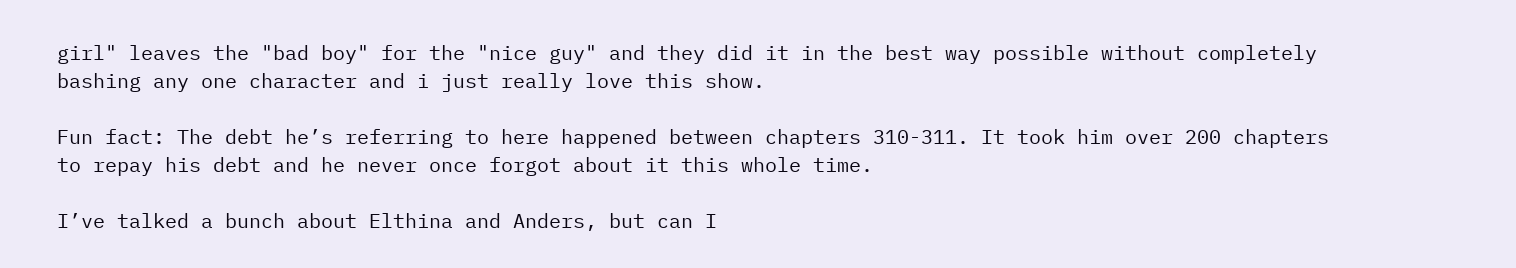girl" leaves the "bad boy" for the "nice guy" and they did it in the best way possible without completely bashing any one character and i just really love this show.

Fun fact: The debt he’s referring to here happened between chapters 310-311. It took him over 200 chapters to repay his debt and he never once forgot about it this whole time.

I’ve talked a bunch about Elthina and Anders, but can I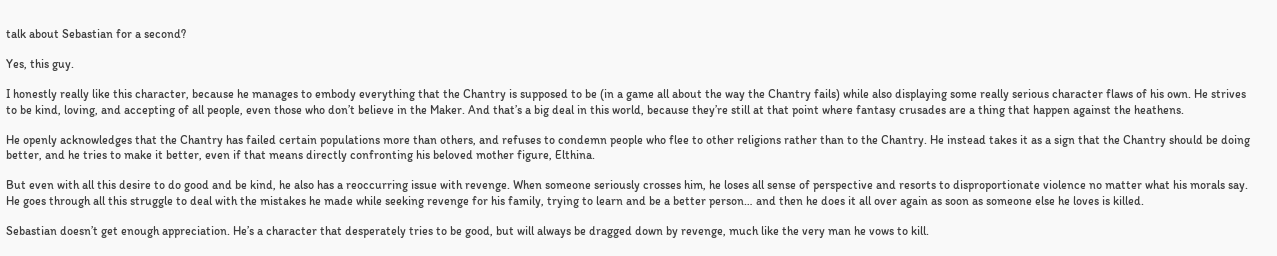talk about Sebastian for a second?

Yes, this guy.

I honestly really like this character, because he manages to embody everything that the Chantry is supposed to be (in a game all about the way the Chantry fails) while also displaying some really serious character flaws of his own. He strives to be kind, loving, and accepting of all people, even those who don’t believe in the Maker. And that’s a big deal in this world, because they’re still at that point where fantasy crusades are a thing that happen against the heathens.

He openly acknowledges that the Chantry has failed certain populations more than others, and refuses to condemn people who flee to other religions rather than to the Chantry. He instead takes it as a sign that the Chantry should be doing better, and he tries to make it better, even if that means directly confronting his beloved mother figure, Elthina.

But even with all this desire to do good and be kind, he also has a reoccurring issue with revenge. When someone seriously crosses him, he loses all sense of perspective and resorts to disproportionate violence no matter what his morals say. He goes through all this struggle to deal with the mistakes he made while seeking revenge for his family, trying to learn and be a better person… and then he does it all over again as soon as someone else he loves is killed.

Sebastian doesn’t get enough appreciation. He’s a character that desperately tries to be good, but will always be dragged down by revenge, much like the very man he vows to kill.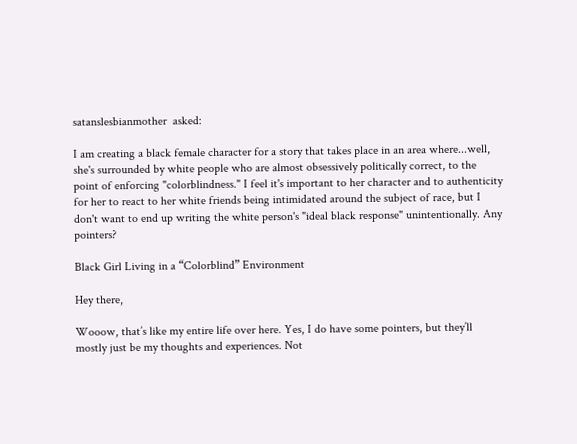satanslesbianmother  asked:

I am creating a black female character for a story that takes place in an area where...well, she's surrounded by white people who are almost obsessively politically correct, to the point of enforcing "colorblindness." I feel it's important to her character and to authenticity for her to react to her white friends being intimidated around the subject of race, but I don't want to end up writing the white person's "ideal black response" unintentionally. Any pointers?

Black Girl Living in a “Colorblind” Environment

Hey there,

Wooow, that’s like my entire life over here. Yes, I do have some pointers, but they’ll mostly just be my thoughts and experiences. Not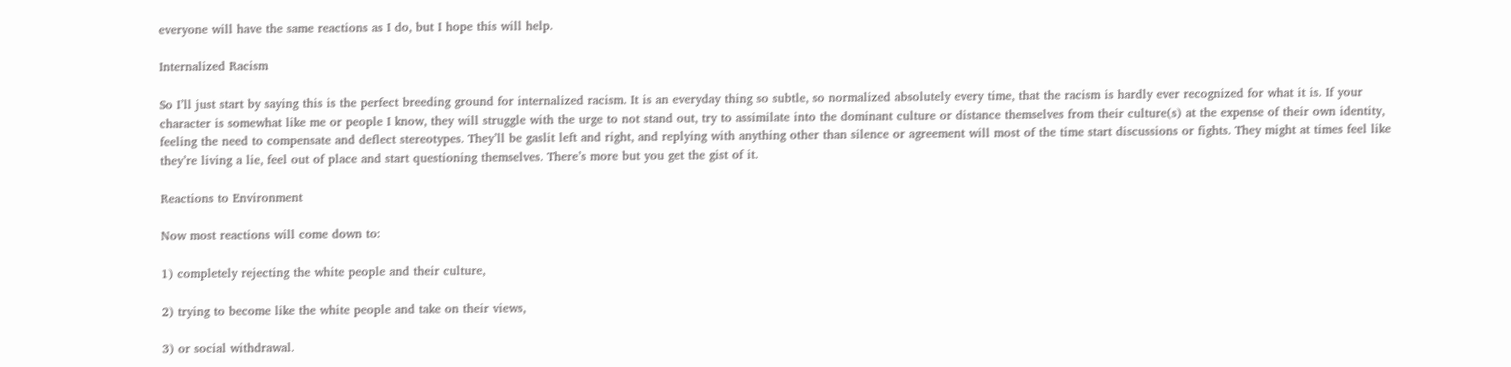everyone will have the same reactions as I do, but I hope this will help.

Internalized Racism

So I’ll just start by saying this is the perfect breeding ground for internalized racism. It is an everyday thing so subtle, so normalized absolutely every time, that the racism is hardly ever recognized for what it is. If your character is somewhat like me or people I know, they will struggle with the urge to not stand out, try to assimilate into the dominant culture or distance themselves from their culture(s) at the expense of their own identity, feeling the need to compensate and deflect stereotypes. They’ll be gaslit left and right, and replying with anything other than silence or agreement will most of the time start discussions or fights. They might at times feel like they’re living a lie, feel out of place and start questioning themselves. There’s more but you get the gist of it.

Reactions to Environment

Now most reactions will come down to:

1) completely rejecting the white people and their culture,

2) trying to become like the white people and take on their views,

3) or social withdrawal.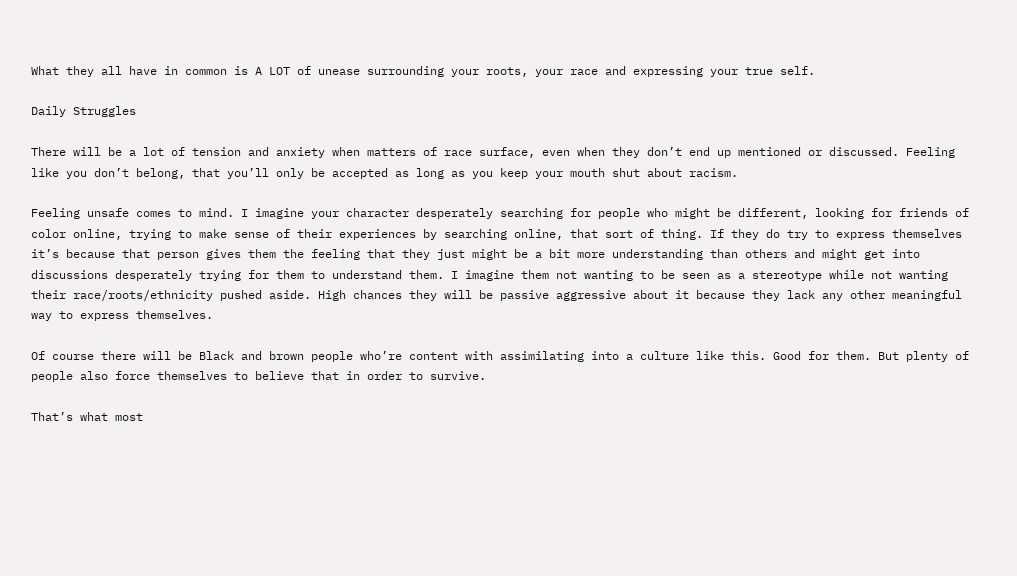What they all have in common is A LOT of unease surrounding your roots, your race and expressing your true self.

Daily Struggles

There will be a lot of tension and anxiety when matters of race surface, even when they don’t end up mentioned or discussed. Feeling like you don’t belong, that you’ll only be accepted as long as you keep your mouth shut about racism.

Feeling unsafe comes to mind. I imagine your character desperately searching for people who might be different, looking for friends of color online, trying to make sense of their experiences by searching online, that sort of thing. If they do try to express themselves it’s because that person gives them the feeling that they just might be a bit more understanding than others and might get into discussions desperately trying for them to understand them. I imagine them not wanting to be seen as a stereotype while not wanting their race/roots/ethnicity pushed aside. High chances they will be passive aggressive about it because they lack any other meaningful way to express themselves.

Of course there will be Black and brown people who’re content with assimilating into a culture like this. Good for them. But plenty of people also force themselves to believe that in order to survive.

That’s what most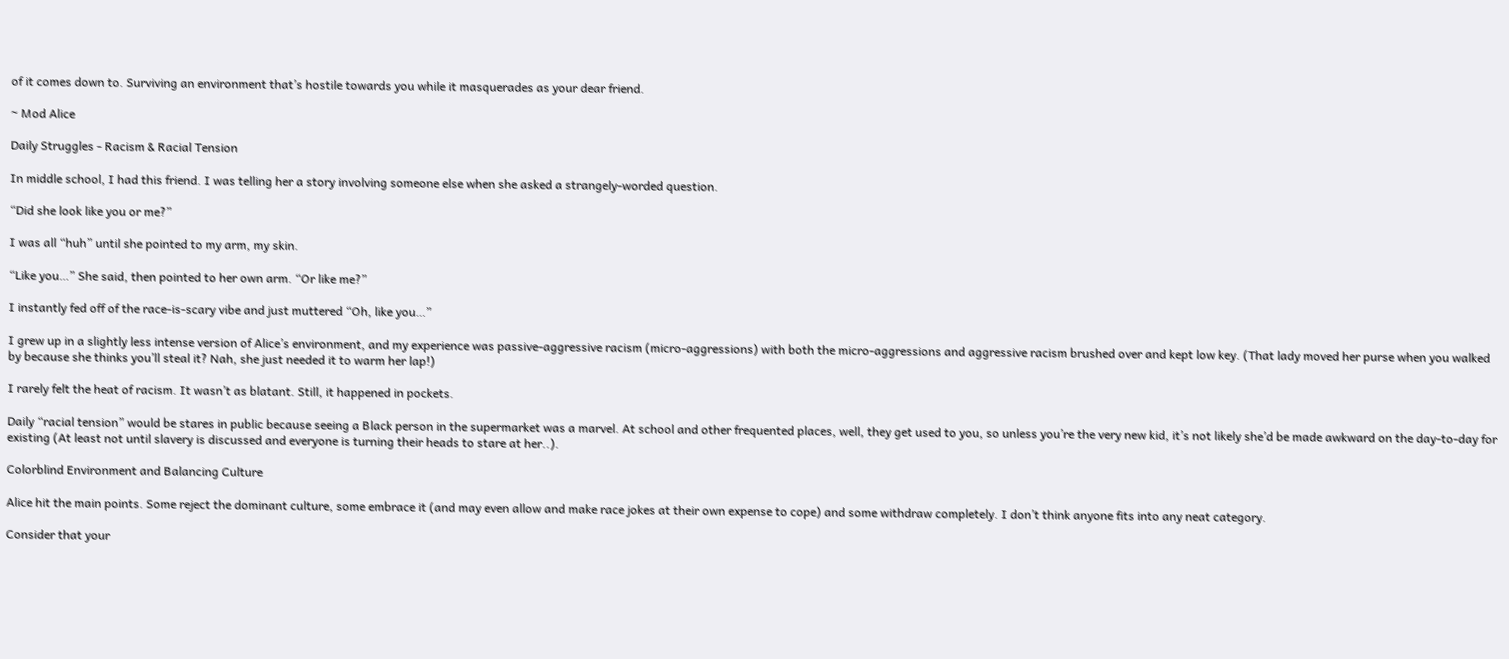of it comes down to. Surviving an environment that’s hostile towards you while it masquerades as your dear friend.

~ Mod Alice

Daily Struggles - Racism & Racial Tension

In middle school, I had this friend. I was telling her a story involving someone else when she asked a strangely-worded question.

“Did she look like you or me?”

I was all “huh” until she pointed to my arm, my skin.

“Like you…” She said, then pointed to her own arm. “Or like me?”

I instantly fed off of the race-is-scary vibe and just muttered “Oh, like you…”

I grew up in a slightly less intense version of Alice’s environment, and my experience was passive-aggressive racism (micro-aggressions) with both the micro-aggressions and aggressive racism brushed over and kept low key. (That lady moved her purse when you walked by because she thinks you’ll steal it? Nah, she just needed it to warm her lap!)

I rarely felt the heat of racism. It wasn’t as blatant. Still, it happened in pockets.

Daily “racial tension” would be stares in public because seeing a Black person in the supermarket was a marvel. At school and other frequented places, well, they get used to you, so unless you’re the very new kid, it’s not likely she’d be made awkward on the day-to-day for existing (At least not until slavery is discussed and everyone is turning their heads to stare at her..).

Colorblind Environment and Balancing Culture

Alice hit the main points. Some reject the dominant culture, some embrace it (and may even allow and make race jokes at their own expense to cope) and some withdraw completely. I don’t think anyone fits into any neat category.

Consider that your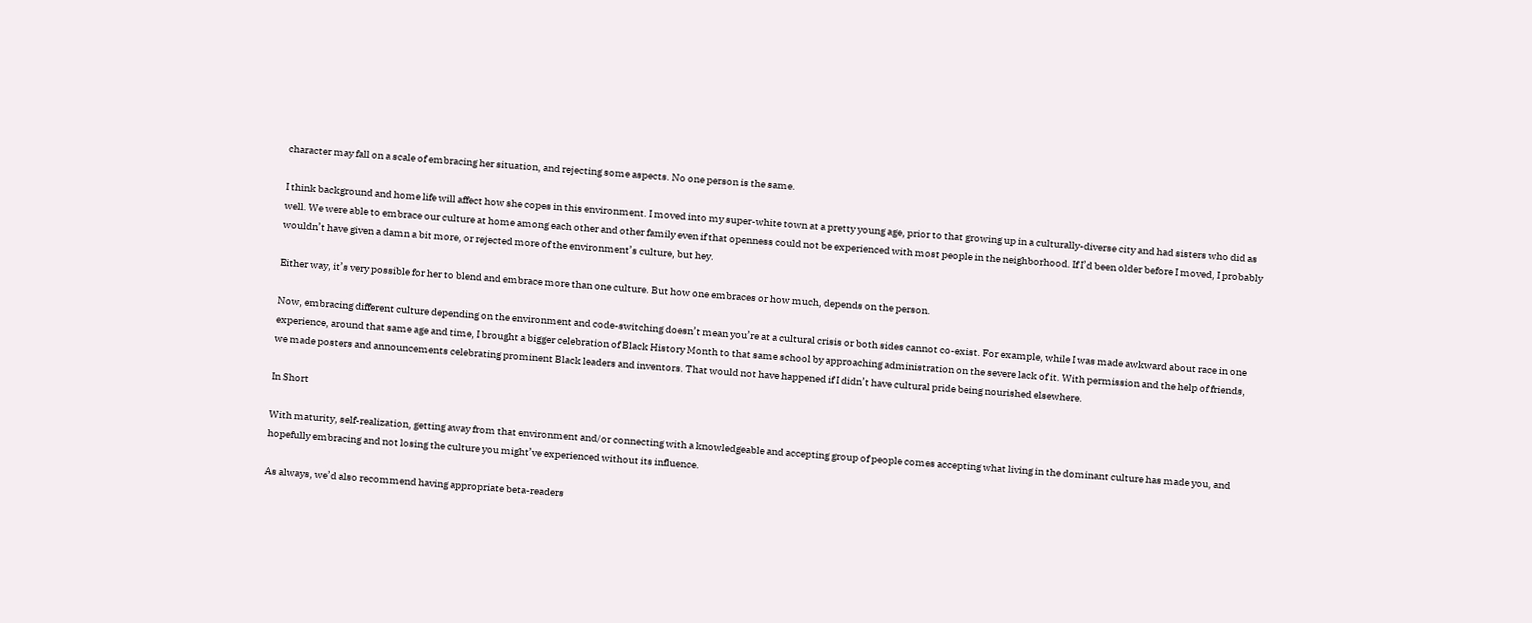character may fall on a scale of embracing her situation, and rejecting some aspects. No one person is the same.

I think background and home life will affect how she copes in this environment. I moved into my super-white town at a pretty young age, prior to that growing up in a culturally-diverse city and had sisters who did as well. We were able to embrace our culture at home among each other and other family even if that openness could not be experienced with most people in the neighborhood. If I’d been older before I moved, I probably wouldn’t have given a damn a bit more, or rejected more of the environment’s culture, but hey.

Either way, it’s very possible for her to blend and embrace more than one culture. But how one embraces or how much, depends on the person.

Now, embracing different culture depending on the environment and code-switching doesn’t mean you’re at a cultural crisis or both sides cannot co-exist. For example, while I was made awkward about race in one experience, around that same age and time, I brought a bigger celebration of Black History Month to that same school by approaching administration on the severe lack of it. With permission and the help of friends, we made posters and announcements celebrating prominent Black leaders and inventors. That would not have happened if I didn’t have cultural pride being nourished elsewhere.

In Short

With maturity, self-realization, getting away from that environment and/or connecting with a knowledgeable and accepting group of people comes accepting what living in the dominant culture has made you, and hopefully embracing and not losing the culture you might’ve experienced without its influence.

As always, we’d also recommend having appropriate beta-readers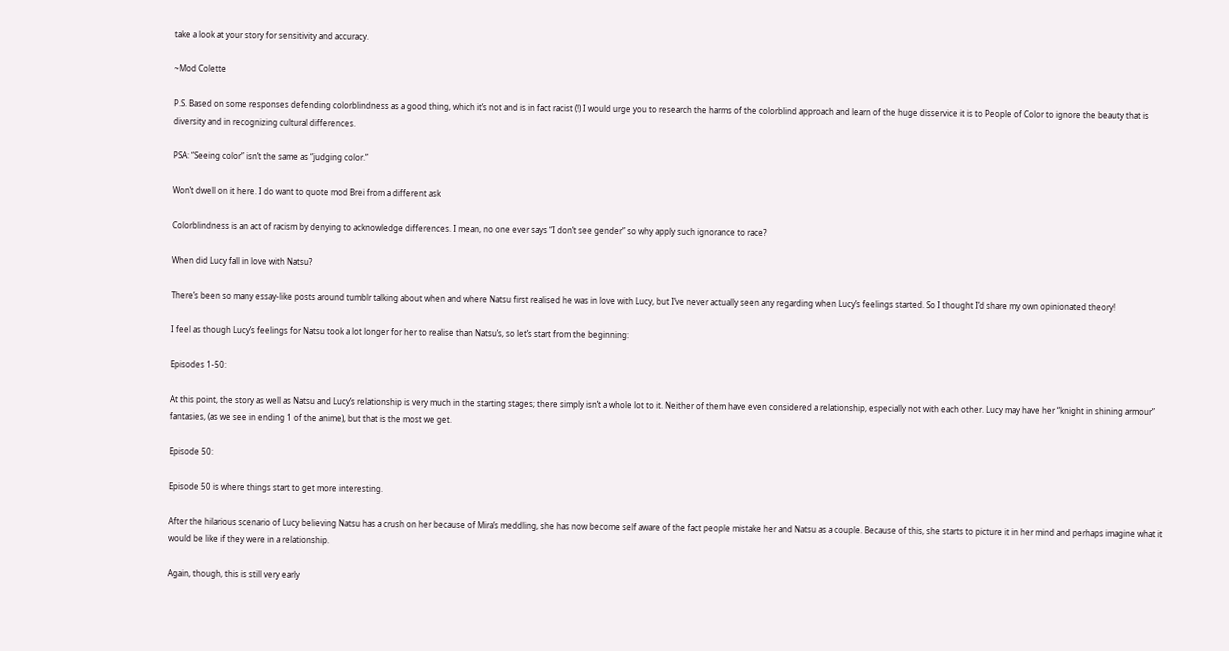take a look at your story for sensitivity and accuracy.

~Mod Colette

P.S. Based on some responses defending colorblindness as a good thing, which it’s not and is in fact racist (!) I would urge you to research the harms of the colorblind approach and learn of the huge disservice it is to People of Color to ignore the beauty that is diversity and in recognizing cultural differences.

PSA: “Seeing color” isn’t the same as “judging color.”

Won’t dwell on it here. I do want to quote mod Brei from a different ask

Colorblindness is an act of racism by denying to acknowledge differences. I mean, no one ever says “I don’t see gender” so why apply such ignorance to race?

When did Lucy fall in love with Natsu?

There’s been so many essay-like posts around tumblr talking about when and where Natsu first realised he was in love with Lucy, but I’ve never actually seen any regarding when Lucy’s feelings started. So I thought I’d share my own opinionated theory!

I feel as though Lucy’s feelings for Natsu took a lot longer for her to realise than Natsu’s, so let’s start from the beginning:

Episodes 1-50:

At this point, the story as well as Natsu and Lucy’s relationship is very much in the starting stages; there simply isn’t a whole lot to it. Neither of them have even considered a relationship, especially not with each other. Lucy may have her “knight in shining armour” fantasies, (as we see in ending 1 of the anime), but that is the most we get.

Episode 50:

Episode 50 is where things start to get more interesting.

After the hilarious scenario of Lucy believing Natsu has a crush on her because of Mira’s meddling, she has now become self aware of the fact people mistake her and Natsu as a couple. Because of this, she starts to picture it in her mind and perhaps imagine what it would be like if they were in a relationship.

Again, though, this is still very early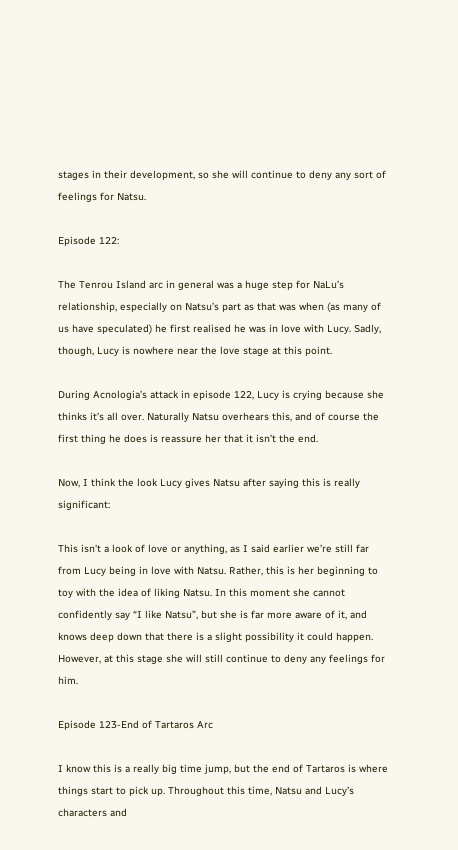stages in their development, so she will continue to deny any sort of feelings for Natsu.

Episode 122:

The Tenrou Island arc in general was a huge step for NaLu’s relationship, especially on Natsu’s part as that was when (as many of us have speculated) he first realised he was in love with Lucy. Sadly, though, Lucy is nowhere near the love stage at this point.

During Acnologia’s attack in episode 122, Lucy is crying because she thinks it’s all over. Naturally Natsu overhears this, and of course the first thing he does is reassure her that it isn’t the end.

Now, I think the look Lucy gives Natsu after saying this is really significant:

This isn’t a look of love or anything, as I said earlier we’re still far from Lucy being in love with Natsu. Rather, this is her beginning to toy with the idea of liking Natsu. In this moment she cannot confidently say “I like Natsu”, but she is far more aware of it, and knows deep down that there is a slight possibility it could happen. However, at this stage she will still continue to deny any feelings for him.

Episode 123-End of Tartaros Arc

I know this is a really big time jump, but the end of Tartaros is where things start to pick up. Throughout this time, Natsu and Lucy’s characters and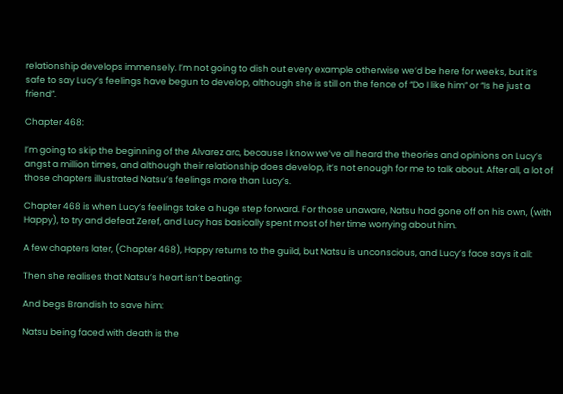relationship develops immensely. I’m not going to dish out every example otherwise we’d be here for weeks, but it’s safe to say Lucy’s feelings have begun to develop, although she is still on the fence of “Do I like him” or “Is he just a friend”.

Chapter 468:

I’m going to skip the beginning of the Alvarez arc, because I know we’ve all heard the theories and opinions on Lucy’s angst a million times, and although their relationship does develop, it’s not enough for me to talk about. After all, a lot of those chapters illustrated Natsu’s feelings more than Lucy’s.

Chapter 468 is when Lucy’s feelings take a huge step forward. For those unaware, Natsu had gone off on his own, (with Happy), to try and defeat Zeref, and Lucy has basically spent most of her time worrying about him.

A few chapters later, (Chapter 468), Happy returns to the guild, but Natsu is unconscious, and Lucy’s face says it all:

Then she realises that Natsu’s heart isn’t beating:

And begs Brandish to save him:

Natsu being faced with death is the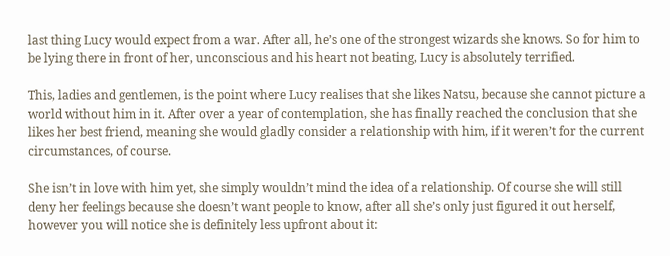last thing Lucy would expect from a war. After all, he’s one of the strongest wizards she knows. So for him to be lying there in front of her, unconscious and his heart not beating, Lucy is absolutely terrified.

This, ladies and gentlemen, is the point where Lucy realises that she likes Natsu, because she cannot picture a world without him in it. After over a year of contemplation, she has finally reached the conclusion that she likes her best friend, meaning she would gladly consider a relationship with him, if it weren’t for the current circumstances, of course.

She isn’t in love with him yet, she simply wouldn’t mind the idea of a relationship. Of course she will still deny her feelings because she doesn’t want people to know, after all she’s only just figured it out herself, however you will notice she is definitely less upfront about it: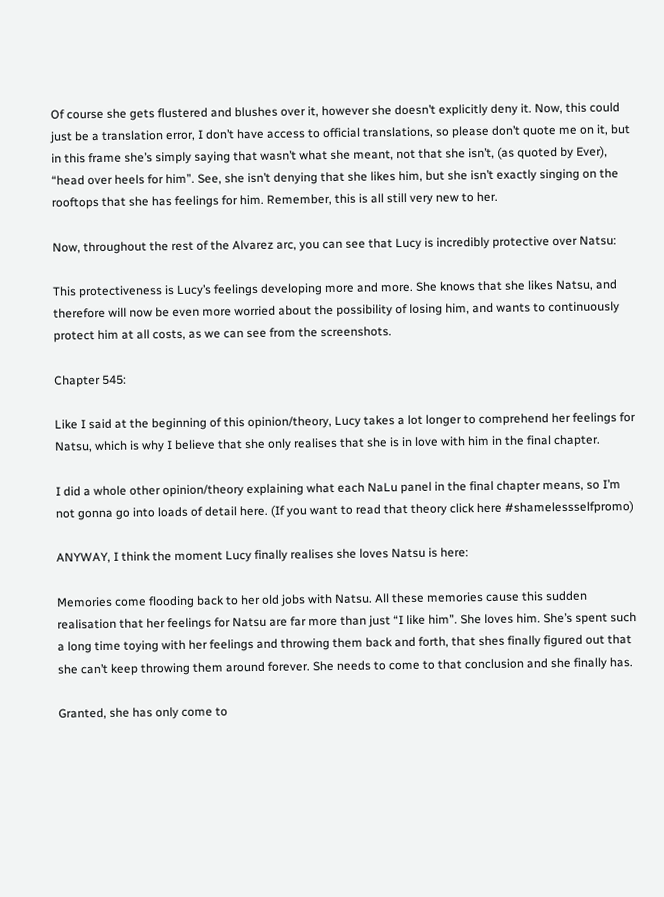Of course she gets flustered and blushes over it, however she doesn’t explicitly deny it. Now, this could just be a translation error, I don’t have access to official translations, so please don’t quote me on it, but in this frame she’s simply saying that wasn’t what she meant, not that she isn’t, (as quoted by Ever), “head over heels for him”. See, she isn’t denying that she likes him, but she isn’t exactly singing on the rooftops that she has feelings for him. Remember, this is all still very new to her.

Now, throughout the rest of the Alvarez arc, you can see that Lucy is incredibly protective over Natsu:

This protectiveness is Lucy’s feelings developing more and more. She knows that she likes Natsu, and therefore will now be even more worried about the possibility of losing him, and wants to continuously protect him at all costs, as we can see from the screenshots.

Chapter 545:

Like I said at the beginning of this opinion/theory, Lucy takes a lot longer to comprehend her feelings for Natsu, which is why I believe that she only realises that she is in love with him in the final chapter.

I did a whole other opinion/theory explaining what each NaLu panel in the final chapter means, so I’m not gonna go into loads of detail here. (If you want to read that theory click here #shamelessselfpromo)

ANYWAY, I think the moment Lucy finally realises she loves Natsu is here:

Memories come flooding back to her old jobs with Natsu. All these memories cause this sudden realisation that her feelings for Natsu are far more than just “I like him”. She loves him. She’s spent such a long time toying with her feelings and throwing them back and forth, that shes finally figured out that she can’t keep throwing them around forever. She needs to come to that conclusion and she finally has.

Granted, she has only come to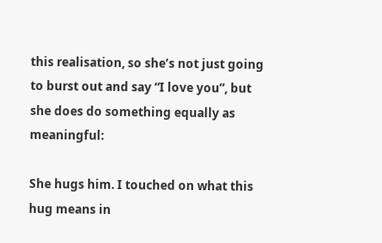this realisation, so she’s not just going to burst out and say “I love you”, but she does do something equally as meaningful:

She hugs him. I touched on what this hug means in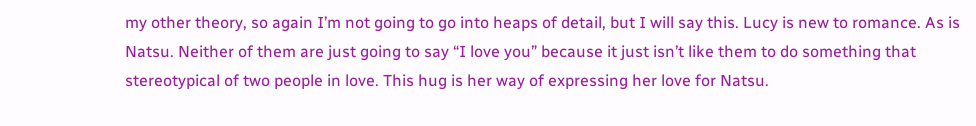my other theory, so again I’m not going to go into heaps of detail, but I will say this. Lucy is new to romance. As is Natsu. Neither of them are just going to say “I love you” because it just isn’t like them to do something that stereotypical of two people in love. This hug is her way of expressing her love for Natsu.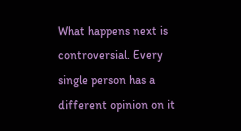What happens next is controversial. Every single person has a different opinion on it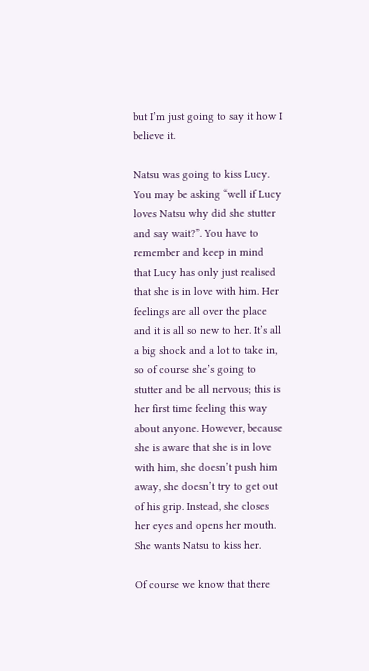but I’m just going to say it how I believe it.

Natsu was going to kiss Lucy. You may be asking “well if Lucy loves Natsu why did she stutter and say wait?”. You have to remember and keep in mind that Lucy has only just realised that she is in love with him. Her feelings are all over the place and it is all so new to her. It’s all a big shock and a lot to take in, so of course she’s going to stutter and be all nervous; this is her first time feeling this way about anyone. However, because she is aware that she is in love with him, she doesn’t push him away, she doesn’t try to get out of his grip. Instead, she closes her eyes and opens her mouth. She wants Natsu to kiss her.

Of course we know that there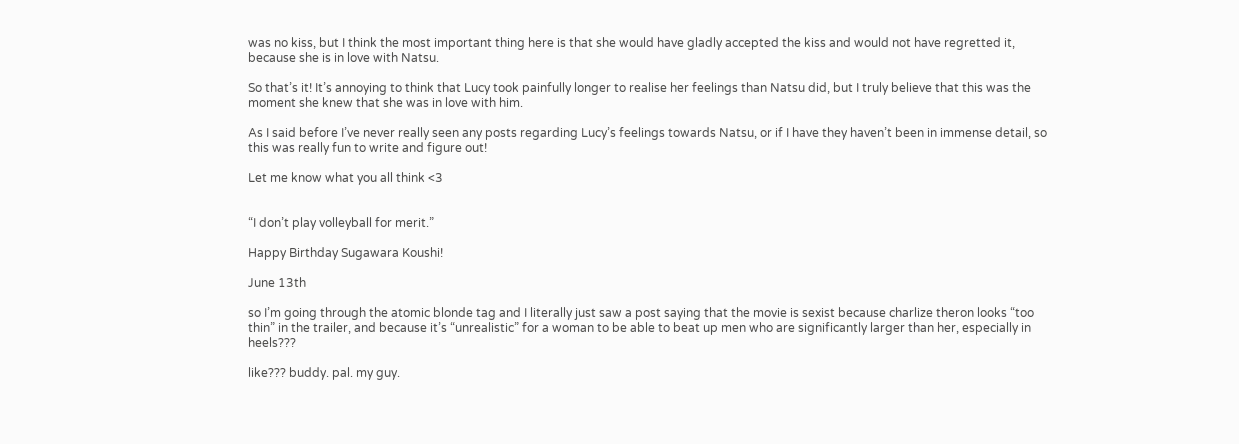was no kiss, but I think the most important thing here is that she would have gladly accepted the kiss and would not have regretted it, because she is in love with Natsu.

So that’s it! It’s annoying to think that Lucy took painfully longer to realise her feelings than Natsu did, but I truly believe that this was the moment she knew that she was in love with him.

As I said before I’ve never really seen any posts regarding Lucy’s feelings towards Natsu, or if I have they haven’t been in immense detail, so this was really fun to write and figure out!

Let me know what you all think <3


“I don’t play volleyball for merit.”

Happy Birthday Sugawara Koushi!

June 13th

so I’m going through the atomic blonde tag and I literally just saw a post saying that the movie is sexist because charlize theron looks “too thin” in the trailer, and because it’s “unrealistic” for a woman to be able to beat up men who are significantly larger than her, especially in heels???

like??? buddy. pal. my guy.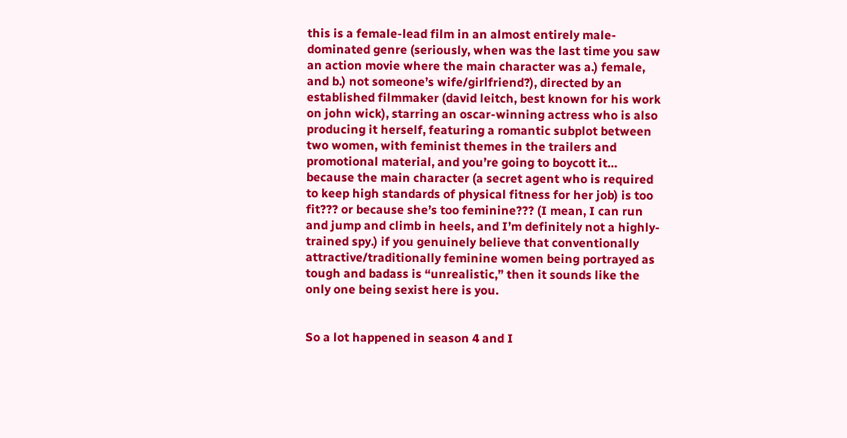this is a female-lead film in an almost entirely male-dominated genre (seriously, when was the last time you saw an action movie where the main character was a.) female, and b.) not someone’s wife/girlfriend?), directed by an established filmmaker (david leitch, best known for his work on john wick), starring an oscar-winning actress who is also producing it herself, featuring a romantic subplot between two women, with feminist themes in the trailers and promotional material, and you’re going to boycott it… because the main character (a secret agent who is required to keep high standards of physical fitness for her job) is too fit??? or because she’s too feminine??? (I mean, I can run and jump and climb in heels, and I’m definitely not a highly-trained spy.) if you genuinely believe that conventionally attractive/traditionally feminine women being portrayed as tough and badass is “unrealistic,” then it sounds like the only one being sexist here is you.


So a lot happened in season 4 and I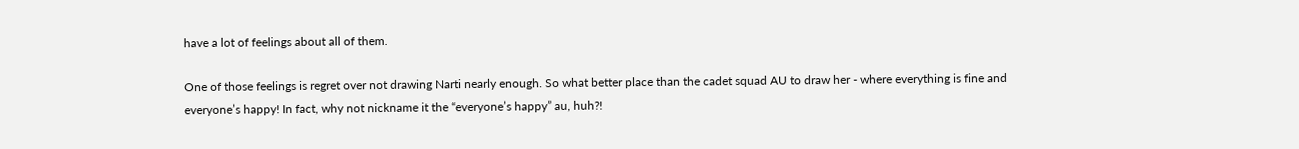have a lot of feelings about all of them.

One of those feelings is regret over not drawing Narti nearly enough. So what better place than the cadet squad AU to draw her - where everything is fine and everyone’s happy! In fact, why not nickname it the “everyone’s happy” au, huh?!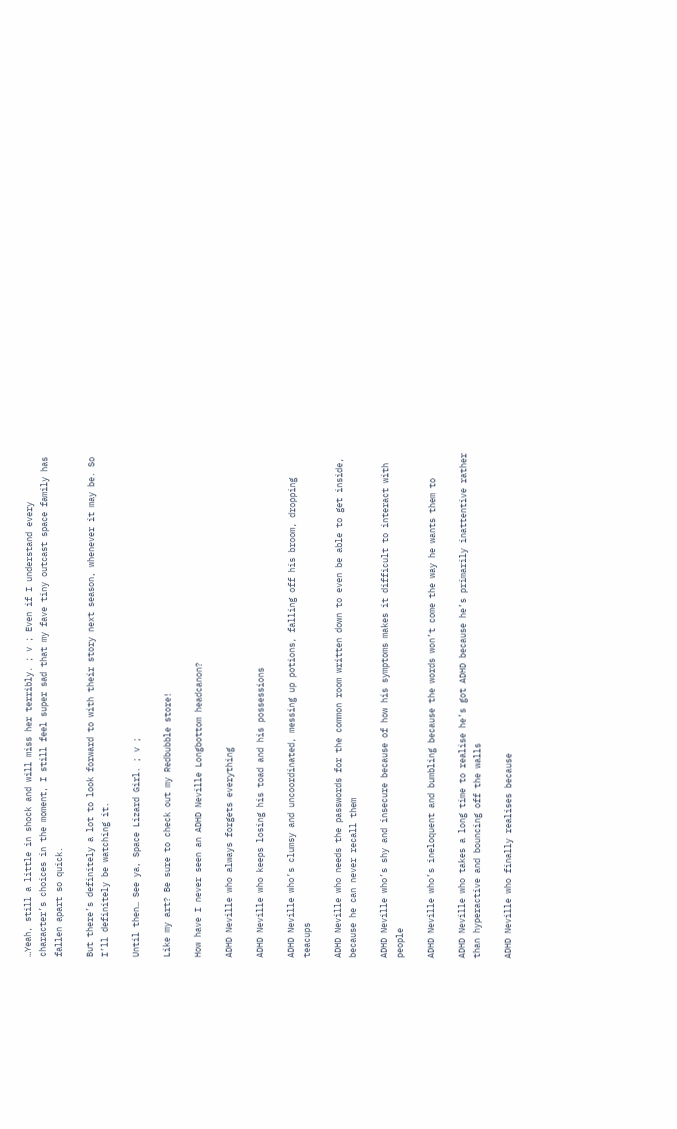…Yeah, still a little in shock and will miss her terribly. ; v ; Even if I understand every character’s choices in the moment, I still feel super sad that my fave tiny outcast space family has fallen apart so quick.

But there’s definitely a lot to look forward to with their story next season, whenever it may be. So I’ll definitely be watching it.

Until then… See ya, Space Lizard Girl. ; v ;

Like my art? Be sure to check out my Redbubble store!

How have I never seen an ADHD Neville Longbottom headcanon?

ADHD Neville who always forgets everything

ADHD Neville who keeps losing his toad and his possessions

ADHD Neville who’s clumsy and uncoordinated, messing up potions, falling off his broom, dropping teacups

ADHD Neville who needs the passwords for the common room written down to even be able to get inside, because he can never recall them

ADHD Neville who’s shy and insecure because of how his symptoms makes it difficult to interact with people

ADHD Neville who’s ineloquent and bumbling because the words won’t come the way he wants them to

ADHD Neville who takes a long time to realise he’s got ADHD because he’s primarily inattentive rather than hyperactive and bouncing off the walls

ADHD Neville who finally realises because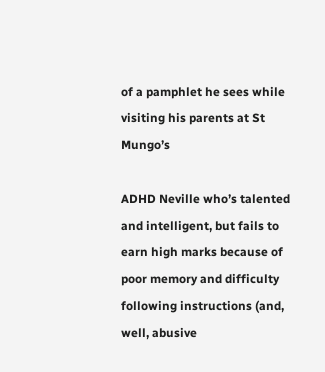of a pamphlet he sees while visiting his parents at St Mungo’s

ADHD Neville who’s talented and intelligent, but fails to earn high marks because of poor memory and difficulty following instructions (and, well, abusive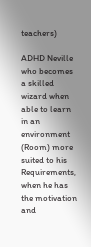teachers)

ADHD Neville who becomes a skilled wizard when able to learn in an environment (Room) more suited to his Requirements, when he has the motivation and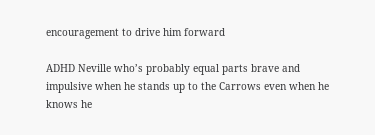encouragement to drive him forward

ADHD Neville who’s probably equal parts brave and impulsive when he stands up to the Carrows even when he knows he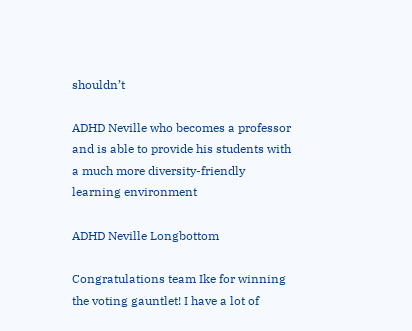shouldn’t

ADHD Neville who becomes a professor and is able to provide his students with a much more diversity-friendly learning environment

ADHD Neville Longbottom

Congratulations team Ike for winning the voting gauntlet! I have a lot of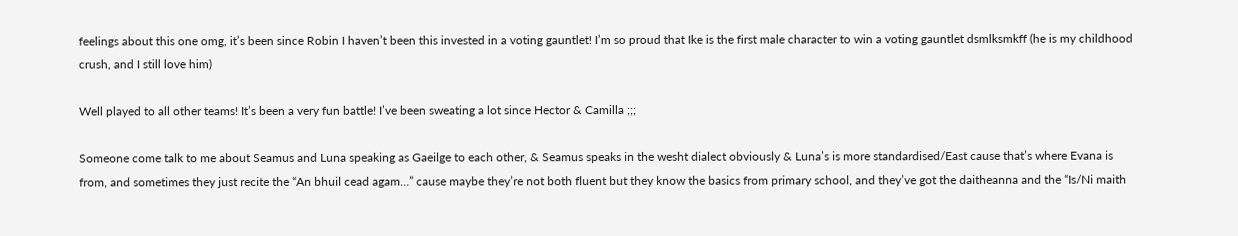feelings about this one omg, it’s been since Robin I haven’t been this invested in a voting gauntlet! I’m so proud that Ike is the first male character to win a voting gauntlet dsmlksmkff (he is my childhood crush, and I still love him)

Well played to all other teams! It’s been a very fun battle! I’ve been sweating a lot since Hector & Camilla ;;;

Someone come talk to me about Seamus and Luna speaking as Gaeilge to each other, & Seamus speaks in the wesht dialect obviously & Luna’s is more standardised/East cause that’s where Evana is from, and sometimes they just recite the “An bhuil cead agam…” cause maybe they’re not both fluent but they know the basics from primary school, and they’ve got the daitheanna and the “Is/Ni maith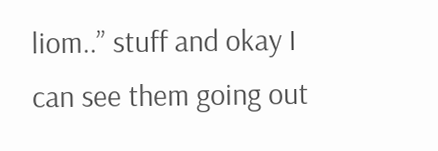liom..” stuff and okay I can see them going out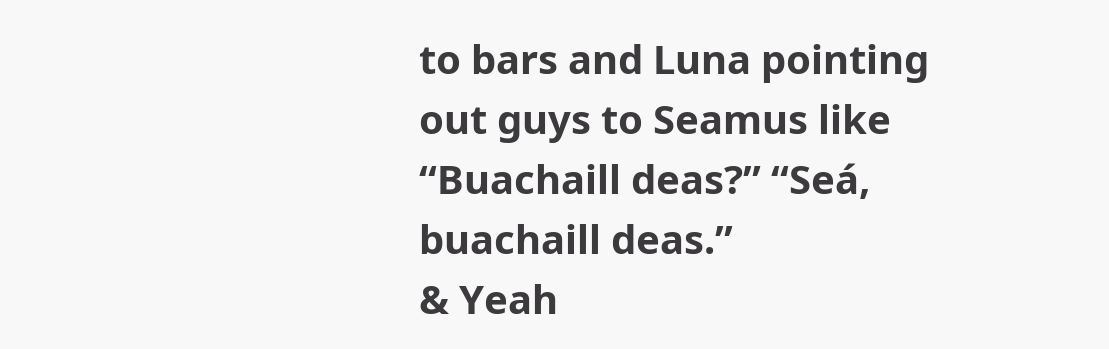to bars and Luna pointing out guys to Seamus like “Buachaill deas?” “Seá, buachaill deas.”
& Yeah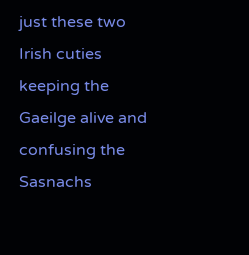just these two Irish cuties keeping the Gaeilge alive and confusing the Sasnachs